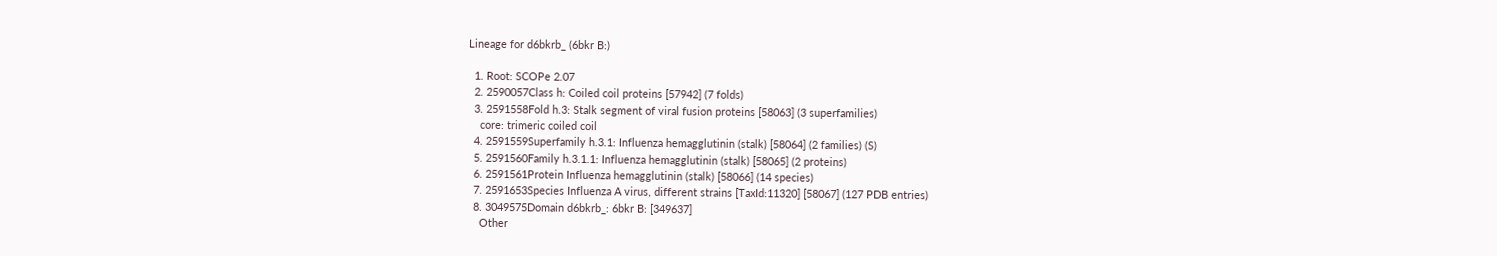Lineage for d6bkrb_ (6bkr B:)

  1. Root: SCOPe 2.07
  2. 2590057Class h: Coiled coil proteins [57942] (7 folds)
  3. 2591558Fold h.3: Stalk segment of viral fusion proteins [58063] (3 superfamilies)
    core: trimeric coiled coil
  4. 2591559Superfamily h.3.1: Influenza hemagglutinin (stalk) [58064] (2 families) (S)
  5. 2591560Family h.3.1.1: Influenza hemagglutinin (stalk) [58065] (2 proteins)
  6. 2591561Protein Influenza hemagglutinin (stalk) [58066] (14 species)
  7. 2591653Species Influenza A virus, different strains [TaxId:11320] [58067] (127 PDB entries)
  8. 3049575Domain d6bkrb_: 6bkr B: [349637]
    Other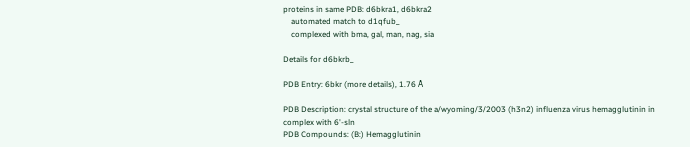proteins in same PDB: d6bkra1, d6bkra2
    automated match to d1qfub_
    complexed with bma, gal, man, nag, sia

Details for d6bkrb_

PDB Entry: 6bkr (more details), 1.76 Å

PDB Description: crystal structure of the a/wyoming/3/2003 (h3n2) influenza virus hemagglutinin in complex with 6'-sln
PDB Compounds: (B:) Hemagglutinin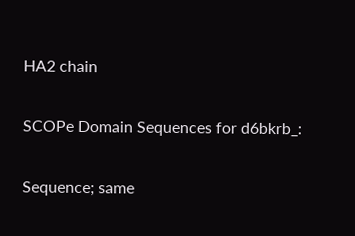HA2 chain

SCOPe Domain Sequences for d6bkrb_:

Sequence; same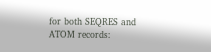for both SEQRES and ATOM records: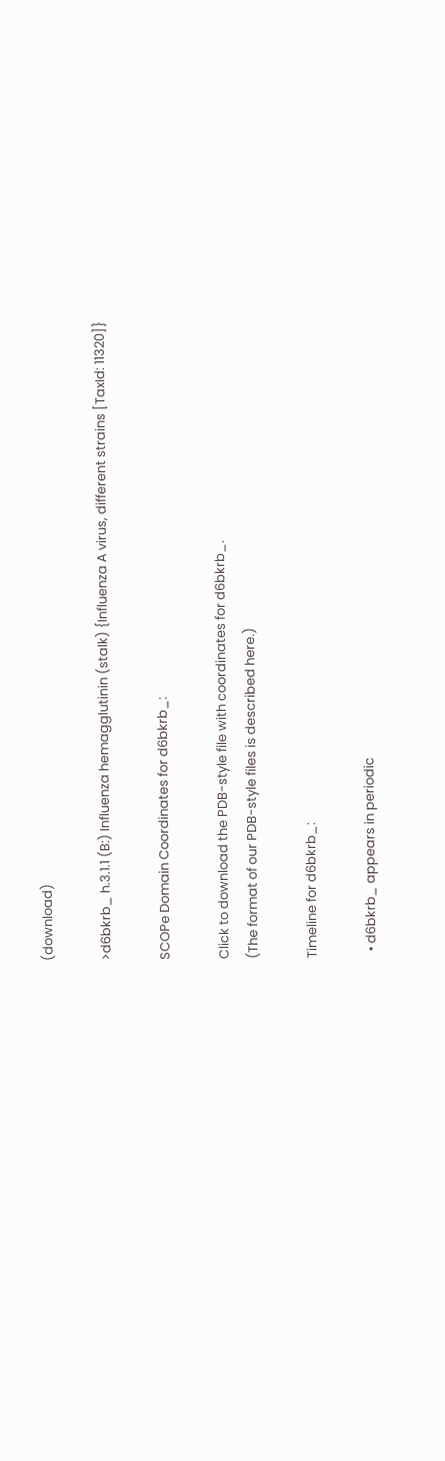(download)

>d6bkrb_ h.3.1.1 (B:) Influenza hemagglutinin (stalk) {Influenza A virus, different strains [TaxId: 11320]}

SCOPe Domain Coordinates for d6bkrb_:

Click to download the PDB-style file with coordinates for d6bkrb_.
(The format of our PDB-style files is described here.)

Timeline for d6bkrb_:

  • d6bkrb_ appears in periodic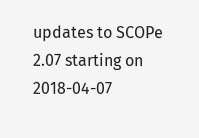updates to SCOPe 2.07 starting on 2018-04-07